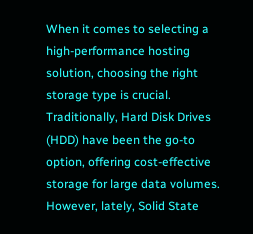When it comes to selecting a high-performance hosting solution, choosing the right storage type is crucial. Traditionally, Hard Disk Drives (HDD) have been the go-to option, offering cost-effective storage for large data volumes. However, lately, Solid State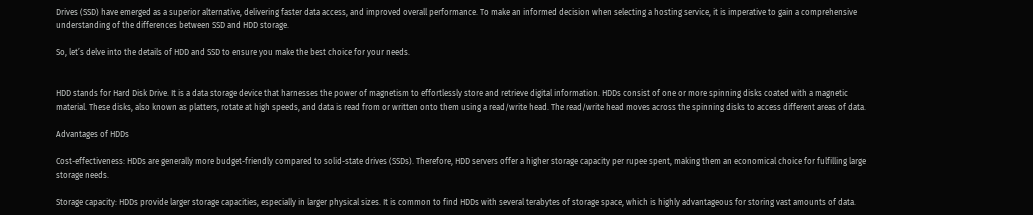Drives (SSD) have emerged as a superior alternative, delivering faster data access, and improved overall performance. To make an informed decision when selecting a hosting service, it is imperative to gain a comprehensive understanding of the differences between SSD and HDD storage.

So, let’s delve into the details of HDD and SSD to ensure you make the best choice for your needs.


HDD stands for Hard Disk Drive. It is a data storage device that harnesses the power of magnetism to effortlessly store and retrieve digital information. HDDs consist of one or more spinning disks coated with a magnetic material. These disks, also known as platters, rotate at high speeds, and data is read from or written onto them using a read/write head. The read/write head moves across the spinning disks to access different areas of data.

Advantages of HDDs

Cost-effectiveness: HDDs are generally more budget-friendly compared to solid-state drives (SSDs). Therefore, HDD servers offer a higher storage capacity per rupee spent, making them an economical choice for fulfilling large storage needs.

Storage capacity: HDDs provide larger storage capacities, especially in larger physical sizes. It is common to find HDDs with several terabytes of storage space, which is highly advantageous for storing vast amounts of data.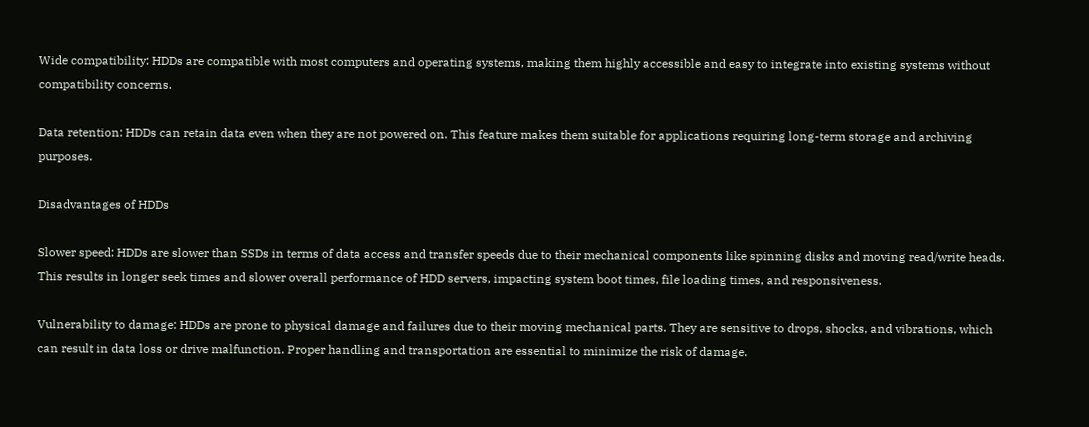Wide compatibility: HDDs are compatible with most computers and operating systems, making them highly accessible and easy to integrate into existing systems without compatibility concerns.

Data retention: HDDs can retain data even when they are not powered on. This feature makes them suitable for applications requiring long-term storage and archiving purposes.

Disadvantages of HDDs

Slower speed: HDDs are slower than SSDs in terms of data access and transfer speeds due to their mechanical components like spinning disks and moving read/write heads. This results in longer seek times and slower overall performance of HDD servers, impacting system boot times, file loading times, and responsiveness.

Vulnerability to damage: HDDs are prone to physical damage and failures due to their moving mechanical parts. They are sensitive to drops, shocks, and vibrations, which can result in data loss or drive malfunction. Proper handling and transportation are essential to minimize the risk of damage.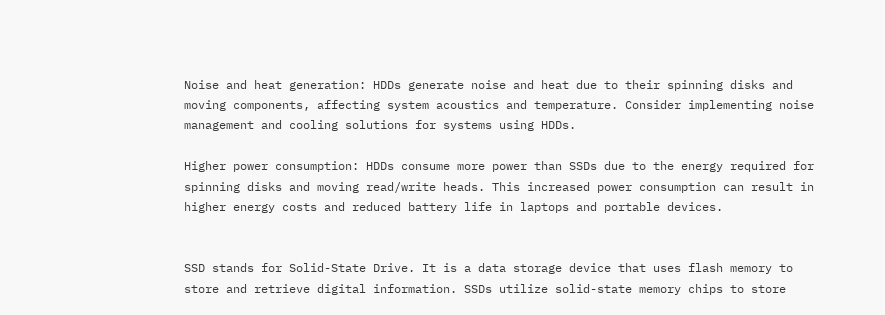Noise and heat generation: HDDs generate noise and heat due to their spinning disks and moving components, affecting system acoustics and temperature. Consider implementing noise management and cooling solutions for systems using HDDs.

Higher power consumption: HDDs consume more power than SSDs due to the energy required for spinning disks and moving read/write heads. This increased power consumption can result in higher energy costs and reduced battery life in laptops and portable devices.


SSD stands for Solid-State Drive. It is a data storage device that uses flash memory to store and retrieve digital information. SSDs utilize solid-state memory chips to store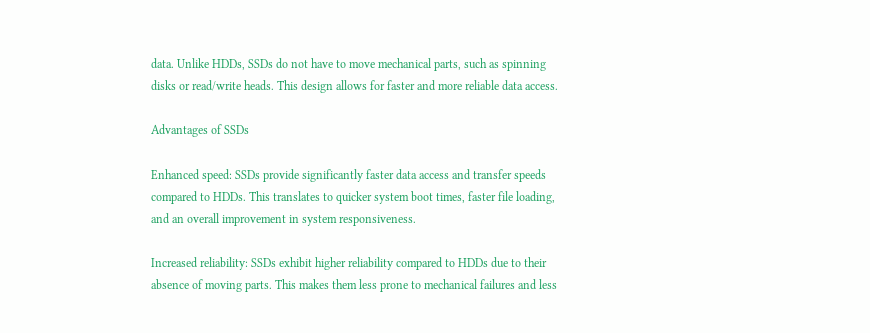data. Unlike HDDs, SSDs do not have to move mechanical parts, such as spinning disks or read/write heads. This design allows for faster and more reliable data access.

Advantages of SSDs

Enhanced speed: SSDs provide significantly faster data access and transfer speeds compared to HDDs. This translates to quicker system boot times, faster file loading, and an overall improvement in system responsiveness.

Increased reliability: SSDs exhibit higher reliability compared to HDDs due to their absence of moving parts. This makes them less prone to mechanical failures and less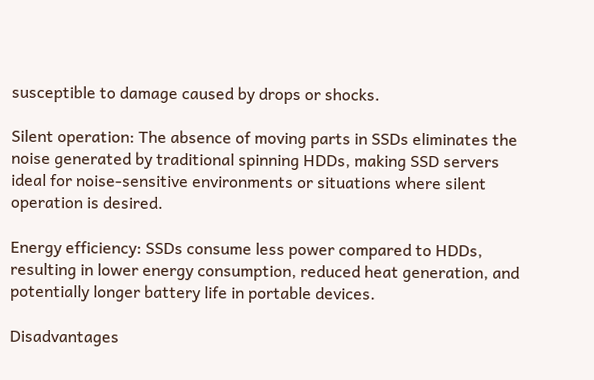susceptible to damage caused by drops or shocks.

Silent operation: The absence of moving parts in SSDs eliminates the noise generated by traditional spinning HDDs, making SSD servers ideal for noise-sensitive environments or situations where silent operation is desired.

Energy efficiency: SSDs consume less power compared to HDDs, resulting in lower energy consumption, reduced heat generation, and potentially longer battery life in portable devices.

Disadvantages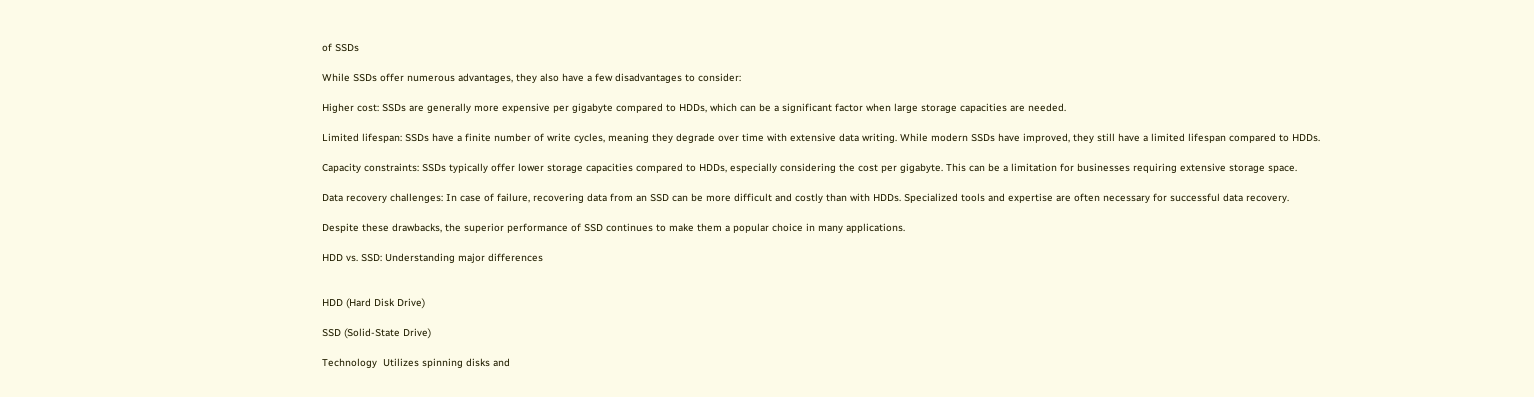of SSDs

While SSDs offer numerous advantages, they also have a few disadvantages to consider:

Higher cost: SSDs are generally more expensive per gigabyte compared to HDDs, which can be a significant factor when large storage capacities are needed.

Limited lifespan: SSDs have a finite number of write cycles, meaning they degrade over time with extensive data writing. While modern SSDs have improved, they still have a limited lifespan compared to HDDs.

Capacity constraints: SSDs typically offer lower storage capacities compared to HDDs, especially considering the cost per gigabyte. This can be a limitation for businesses requiring extensive storage space.

Data recovery challenges: In case of failure, recovering data from an SSD can be more difficult and costly than with HDDs. Specialized tools and expertise are often necessary for successful data recovery.

Despite these drawbacks, the superior performance of SSD continues to make them a popular choice in many applications.

HDD vs. SSD: Understanding major differences


HDD (Hard Disk Drive)

SSD (Solid-State Drive)

Technology  Utilizes spinning disks and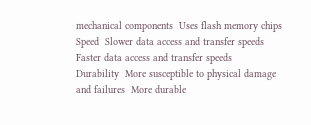mechanical components  Uses flash memory chips
Speed  Slower data access and transfer speeds  Faster data access and transfer speeds
Durability  More susceptible to physical damage and failures  More durable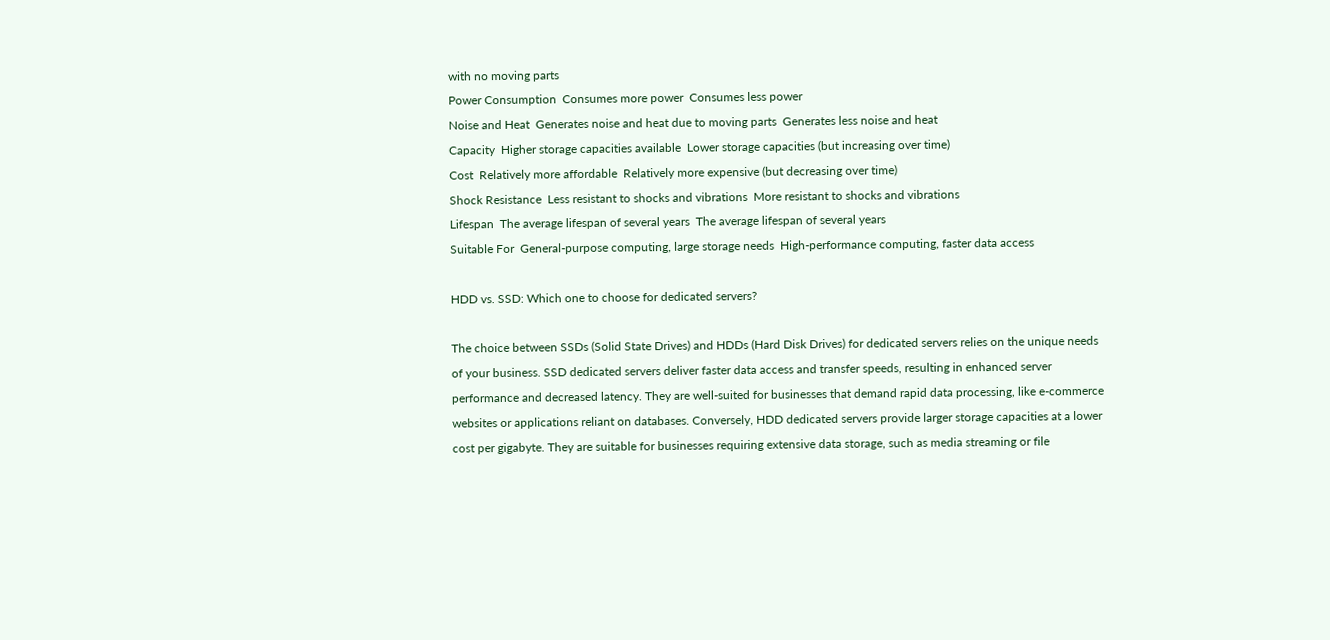with no moving parts
Power Consumption  Consumes more power  Consumes less power
Noise and Heat  Generates noise and heat due to moving parts  Generates less noise and heat
Capacity  Higher storage capacities available  Lower storage capacities (but increasing over time)
Cost  Relatively more affordable  Relatively more expensive (but decreasing over time)
Shock Resistance  Less resistant to shocks and vibrations  More resistant to shocks and vibrations
Lifespan  The average lifespan of several years  The average lifespan of several years
Suitable For  General-purpose computing, large storage needs  High-performance computing, faster data access

HDD vs. SSD: Which one to choose for dedicated servers?

The choice between SSDs (Solid State Drives) and HDDs (Hard Disk Drives) for dedicated servers relies on the unique needs of your business. SSD dedicated servers deliver faster data access and transfer speeds, resulting in enhanced server performance and decreased latency. They are well-suited for businesses that demand rapid data processing, like e-commerce websites or applications reliant on databases. Conversely, HDD dedicated servers provide larger storage capacities at a lower cost per gigabyte. They are suitable for businesses requiring extensive data storage, such as media streaming or file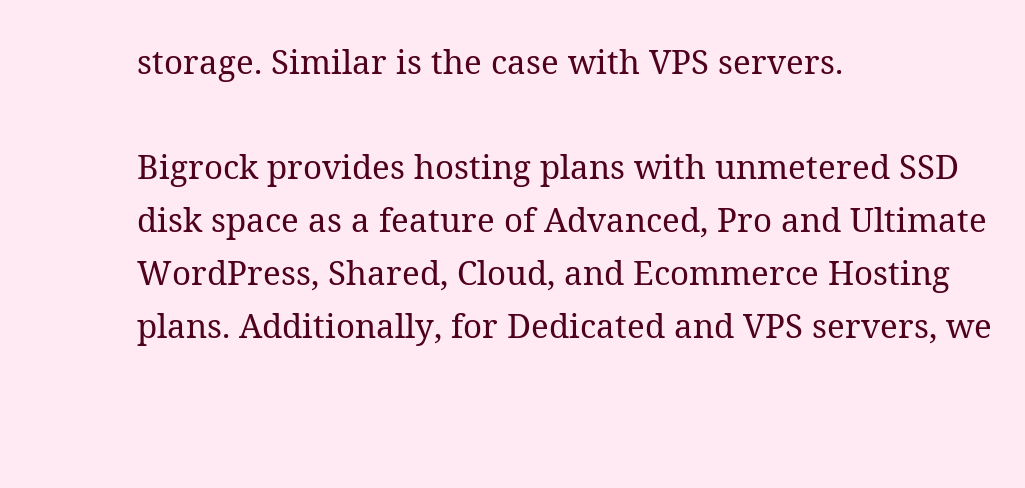storage. Similar is the case with VPS servers.

Bigrock provides hosting plans with unmetered SSD disk space as a feature of Advanced, Pro and Ultimate WordPress, Shared, Cloud, and Ecommerce Hosting plans. Additionally, for Dedicated and VPS servers, we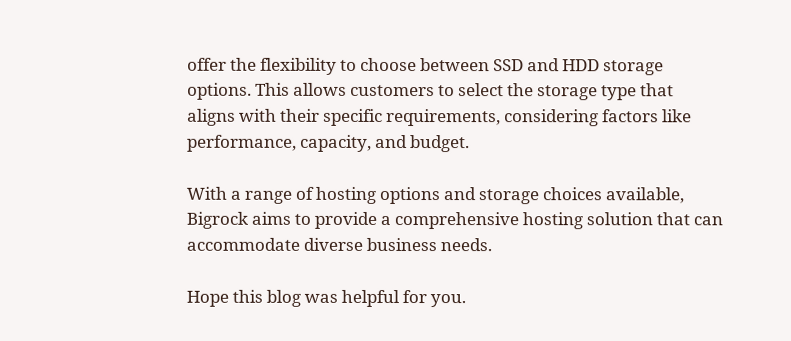offer the flexibility to choose between SSD and HDD storage options. This allows customers to select the storage type that aligns with their specific requirements, considering factors like performance, capacity, and budget.

With a range of hosting options and storage choices available, Bigrock aims to provide a comprehensive hosting solution that can accommodate diverse business needs.

Hope this blog was helpful for you.